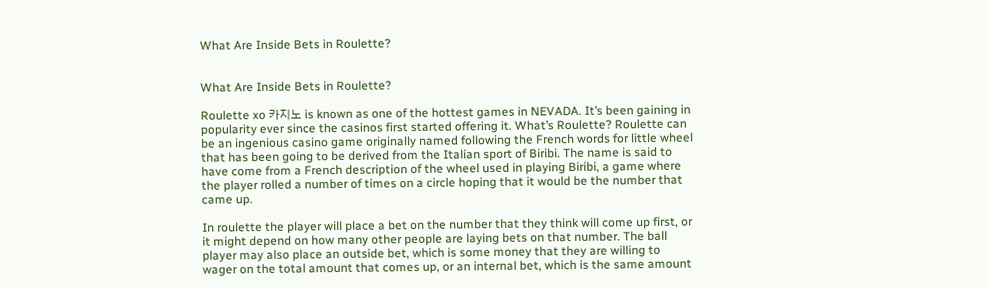What Are Inside Bets in Roulette?


What Are Inside Bets in Roulette?

Roulette xo 카지노 is known as one of the hottest games in NEVADA. It’s been gaining in popularity ever since the casinos first started offering it. What’s Roulette? Roulette can be an ingenious casino game originally named following the French words for little wheel that has been going to be derived from the Italian sport of Biribi. The name is said to have come from a French description of the wheel used in playing Biribi, a game where the player rolled a number of times on a circle hoping that it would be the number that came up.

In roulette the player will place a bet on the number that they think will come up first, or it might depend on how many other people are laying bets on that number. The ball player may also place an outside bet, which is some money that they are willing to wager on the total amount that comes up, or an internal bet, which is the same amount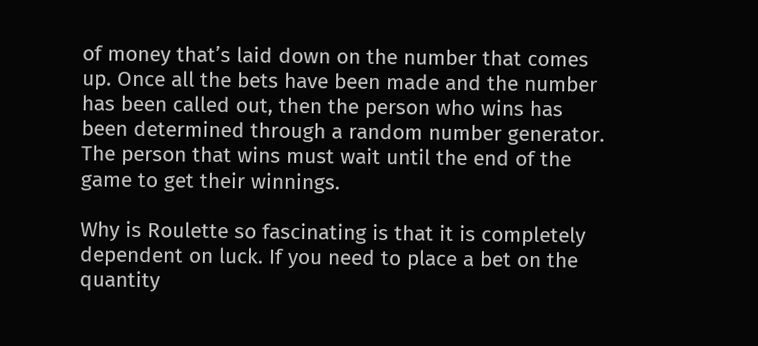of money that’s laid down on the number that comes up. Once all the bets have been made and the number has been called out, then the person who wins has been determined through a random number generator. The person that wins must wait until the end of the game to get their winnings.

Why is Roulette so fascinating is that it is completely dependent on luck. If you need to place a bet on the quantity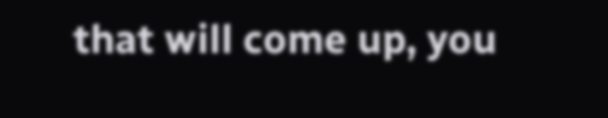that will come up, you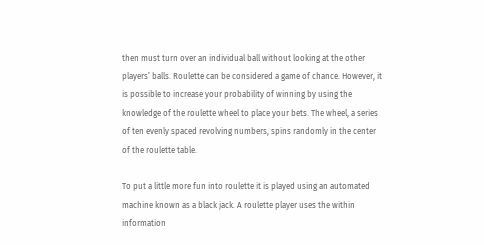then must turn over an individual ball without looking at the other players’ balls. Roulette can be considered a game of chance. However, it is possible to increase your probability of winning by using the knowledge of the roulette wheel to place your bets. The wheel, a series of ten evenly spaced revolving numbers, spins randomly in the center of the roulette table.

To put a little more fun into roulette it is played using an automated machine known as a black jack. A roulette player uses the within information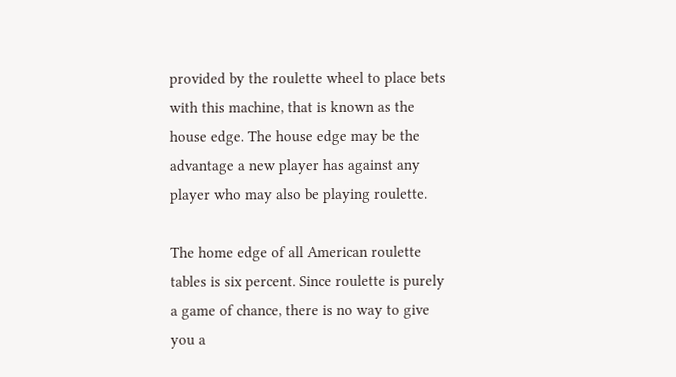provided by the roulette wheel to place bets with this machine, that is known as the house edge. The house edge may be the advantage a new player has against any player who may also be playing roulette.

The home edge of all American roulette tables is six percent. Since roulette is purely a game of chance, there is no way to give you a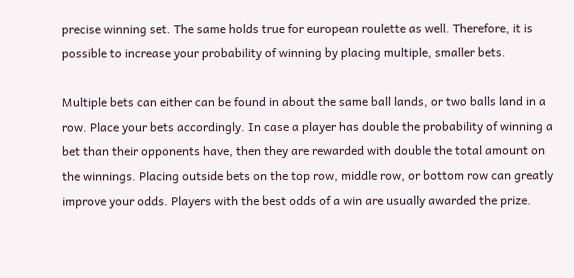precise winning set. The same holds true for european roulette as well. Therefore, it is possible to increase your probability of winning by placing multiple, smaller bets.

Multiple bets can either can be found in about the same ball lands, or two balls land in a row. Place your bets accordingly. In case a player has double the probability of winning a bet than their opponents have, then they are rewarded with double the total amount on the winnings. Placing outside bets on the top row, middle row, or bottom row can greatly improve your odds. Players with the best odds of a win are usually awarded the prize.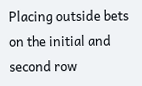Placing outside bets on the initial and second row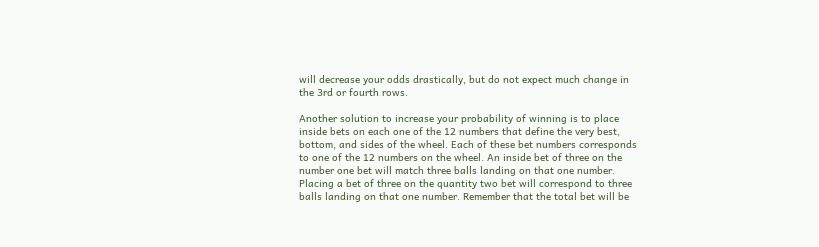will decrease your odds drastically, but do not expect much change in the 3rd or fourth rows.

Another solution to increase your probability of winning is to place inside bets on each one of the 12 numbers that define the very best, bottom, and sides of the wheel. Each of these bet numbers corresponds to one of the 12 numbers on the wheel. An inside bet of three on the number one bet will match three balls landing on that one number. Placing a bet of three on the quantity two bet will correspond to three balls landing on that one number. Remember that the total bet will be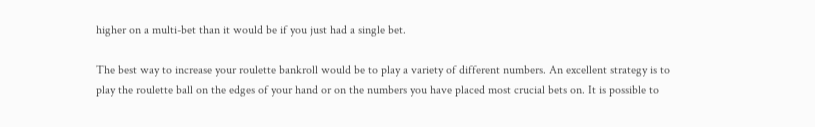higher on a multi-bet than it would be if you just had a single bet.

The best way to increase your roulette bankroll would be to play a variety of different numbers. An excellent strategy is to play the roulette ball on the edges of your hand or on the numbers you have placed most crucial bets on. It is possible to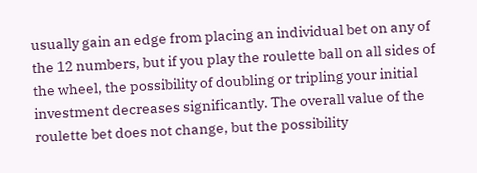usually gain an edge from placing an individual bet on any of the 12 numbers, but if you play the roulette ball on all sides of the wheel, the possibility of doubling or tripling your initial investment decreases significantly. The overall value of the roulette bet does not change, but the possibility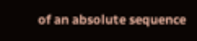of an absolute sequence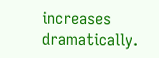increases dramatically.